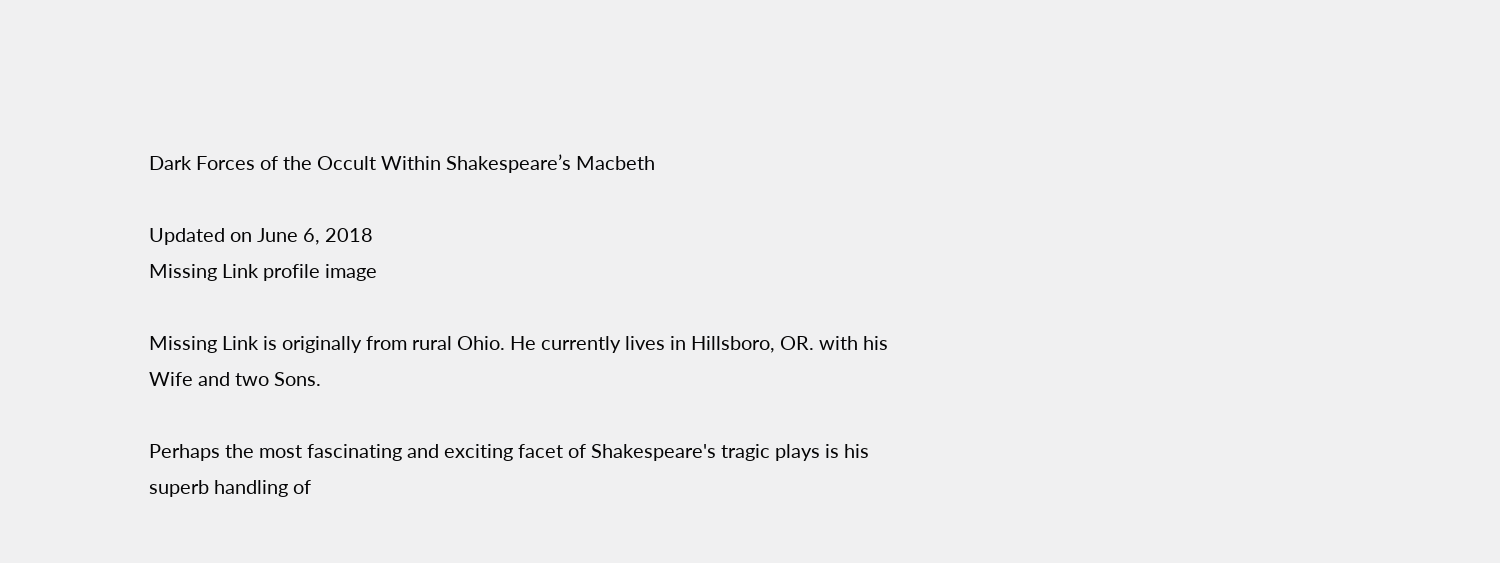Dark Forces of the Occult Within Shakespeare’s Macbeth

Updated on June 6, 2018
Missing Link profile image

Missing Link is originally from rural Ohio. He currently lives in Hillsboro, OR. with his Wife and two Sons.

Perhaps the most fascinating and exciting facet of Shakespeare's tragic plays is his superb handling of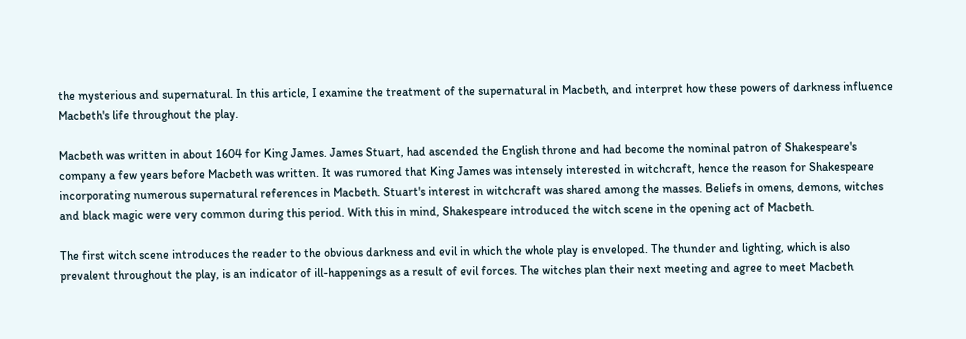the mysterious and supernatural. In this article, I examine the treatment of the supernatural in Macbeth, and interpret how these powers of darkness influence Macbeth's life throughout the play.

Macbeth was written in about 1604 for King James. James Stuart, had ascended the English throne and had become the nominal patron of Shakespeare's company a few years before Macbeth was written. It was rumored that King James was intensely interested in witchcraft, hence the reason for Shakespeare incorporating numerous supernatural references in Macbeth. Stuart's interest in witchcraft was shared among the masses. Beliefs in omens, demons, witches and black magic were very common during this period. With this in mind, Shakespeare introduced the witch scene in the opening act of Macbeth.

The first witch scene introduces the reader to the obvious darkness and evil in which the whole play is enveloped. The thunder and lighting, which is also prevalent throughout the play, is an indicator of ill-happenings as a result of evil forces. The witches plan their next meeting and agree to meet Macbeth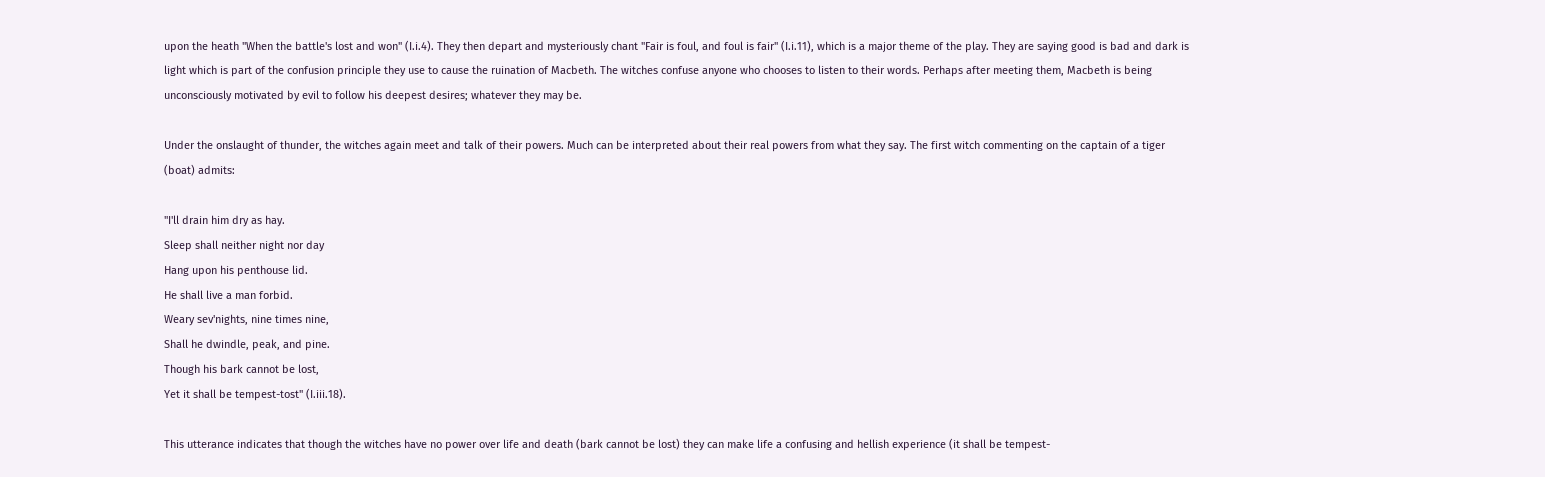upon the heath "When the battle's lost and won" (I.i.4). They then depart and mysteriously chant "Fair is foul, and foul is fair" (I.i.11), which is a major theme of the play. They are saying good is bad and dark is light which is part of the confusion principle they use to cause the ruination of Macbeth. The witches confuse anyone who chooses to listen to their words. Perhaps after meeting them, Macbeth is being unconsciously motivated by evil to follow his deepest desires; whatever they may be.

Under the onslaught of thunder, the witches again meet and talk of their powers. Much can be interpreted about their real powers from what they say. The first witch commenting on the captain of a tiger (boat) admits:

"I'll drain him dry as hay.
Sleep shall neither night nor day
Hang upon his penthouse lid.
He shall live a man forbid.
Weary sev'nights, nine times nine,
Shall he dwindle, peak, and pine.
Though his bark cannot be lost,
Yet it shall be tempest-tost" (I.iii.18).

This utterance indicates that though the witches have no power over life and death (bark cannot be lost) they can make life a confusing and hellish experience (it shall be tempest-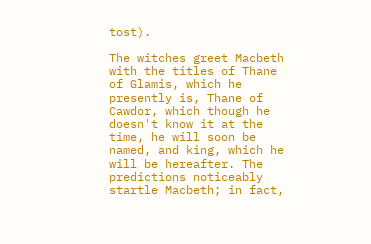tost).

The witches greet Macbeth with the titles of Thane of Glamis, which he presently is, Thane of Cawdor, which though he doesn't know it at the time, he will soon be named, and king, which he will be hereafter. The predictions noticeably startle Macbeth; in fact,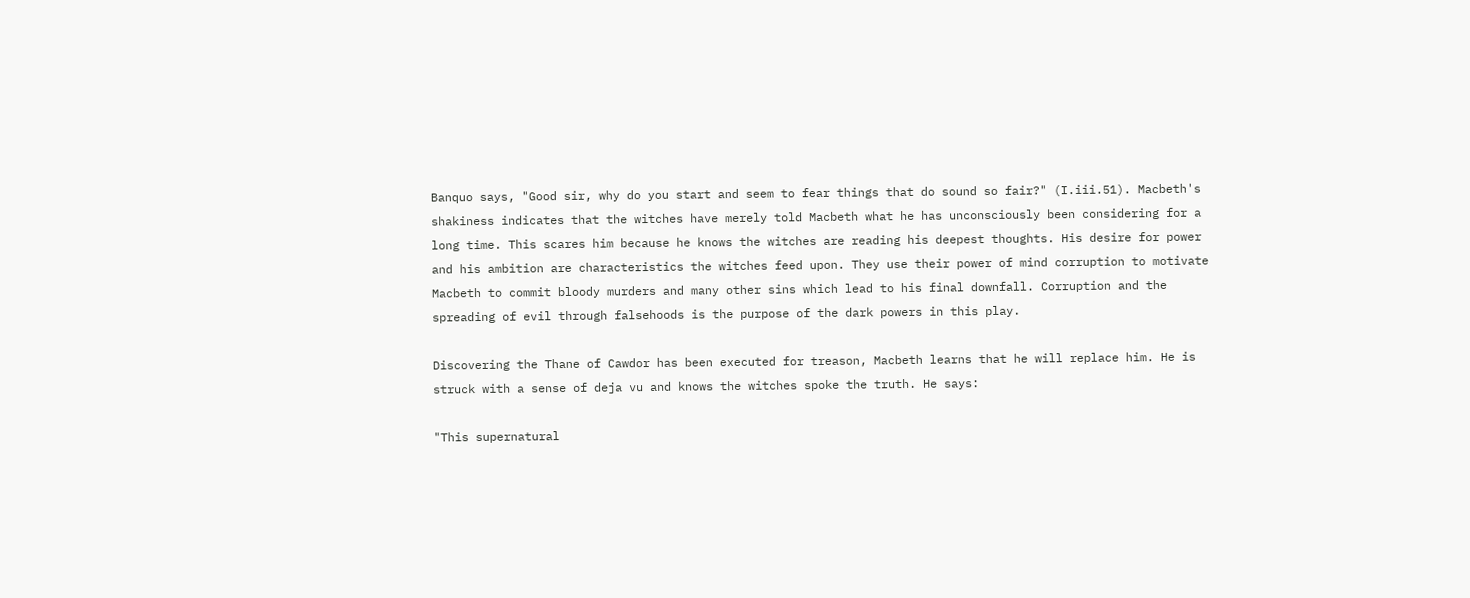Banquo says, "Good sir, why do you start and seem to fear things that do sound so fair?" (I.iii.51). Macbeth's shakiness indicates that the witches have merely told Macbeth what he has unconsciously been considering for a long time. This scares him because he knows the witches are reading his deepest thoughts. His desire for power and his ambition are characteristics the witches feed upon. They use their power of mind corruption to motivate Macbeth to commit bloody murders and many other sins which lead to his final downfall. Corruption and the spreading of evil through falsehoods is the purpose of the dark powers in this play.

Discovering the Thane of Cawdor has been executed for treason, Macbeth learns that he will replace him. He is struck with a sense of deja vu and knows the witches spoke the truth. He says:

"This supernatural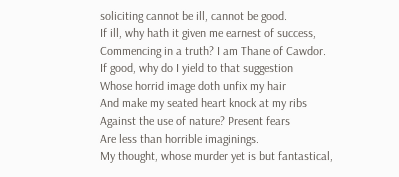soliciting cannot be ill, cannot be good.
If ill, why hath it given me earnest of success,
Commencing in a truth? I am Thane of Cawdor.
If good, why do I yield to that suggestion
Whose horrid image doth unfix my hair
And make my seated heart knock at my ribs
Against the use of nature? Present fears
Are less than horrible imaginings.
My thought, whose murder yet is but fantastical,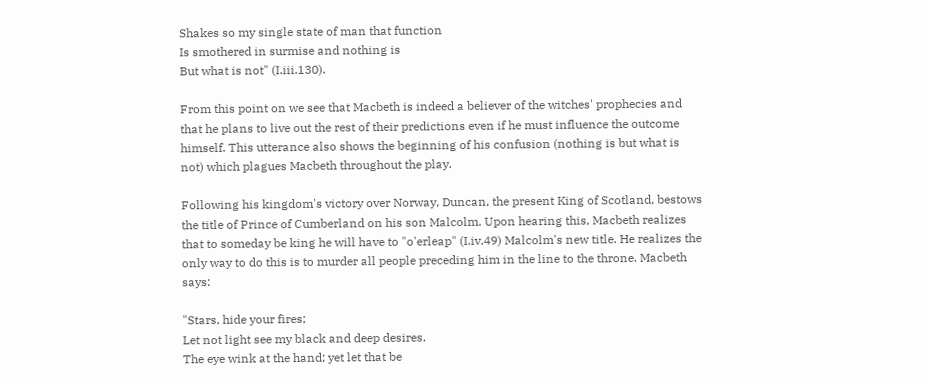Shakes so my single state of man that function
Is smothered in surmise and nothing is
But what is not" (I.iii.130).

From this point on we see that Macbeth is indeed a believer of the witches' prophecies and that he plans to live out the rest of their predictions even if he must influence the outcome himself. This utterance also shows the beginning of his confusion (nothing is but what is not) which plagues Macbeth throughout the play.

Following his kingdom's victory over Norway, Duncan, the present King of Scotland, bestows the title of Prince of Cumberland on his son Malcolm. Upon hearing this, Macbeth realizes that to someday be king he will have to "o'erleap" (I.iv.49) Malcolm's new title. He realizes the only way to do this is to murder all people preceding him in the line to the throne. Macbeth says:

"Stars, hide your fires;
Let not light see my black and deep desires.
The eye wink at the hand; yet let that be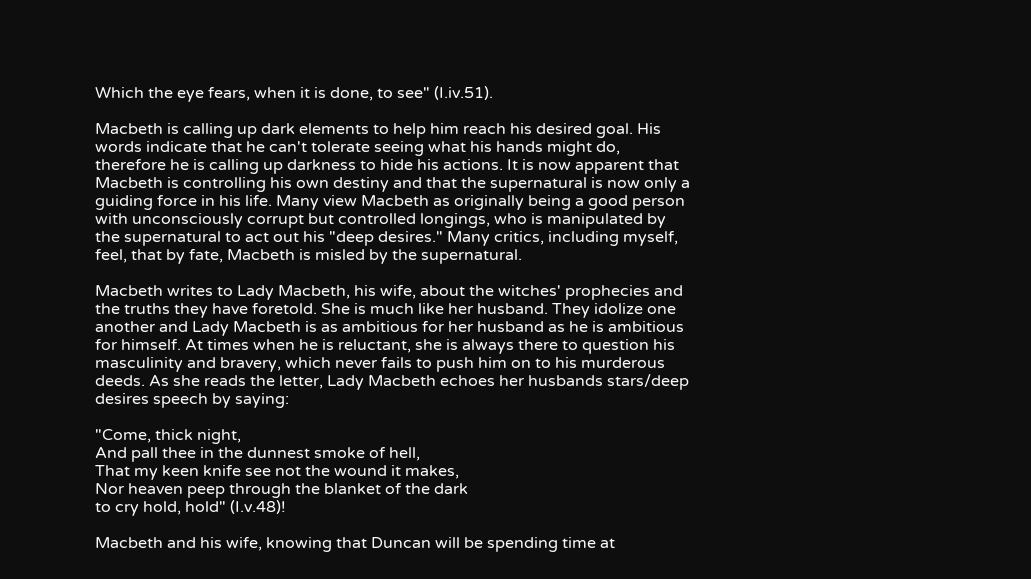Which the eye fears, when it is done, to see" (I.iv.51).

Macbeth is calling up dark elements to help him reach his desired goal. His words indicate that he can't tolerate seeing what his hands might do, therefore he is calling up darkness to hide his actions. It is now apparent that Macbeth is controlling his own destiny and that the supernatural is now only a guiding force in his life. Many view Macbeth as originally being a good person with unconsciously corrupt but controlled longings, who is manipulated by the supernatural to act out his "deep desires." Many critics, including myself, feel, that by fate, Macbeth is misled by the supernatural.

Macbeth writes to Lady Macbeth, his wife, about the witches' prophecies and the truths they have foretold. She is much like her husband. They idolize one another and Lady Macbeth is as ambitious for her husband as he is ambitious for himself. At times when he is reluctant, she is always there to question his masculinity and bravery, which never fails to push him on to his murderous deeds. As she reads the letter, Lady Macbeth echoes her husbands stars/deep desires speech by saying:

"Come, thick night,
And pall thee in the dunnest smoke of hell,
That my keen knife see not the wound it makes,
Nor heaven peep through the blanket of the dark
to cry hold, hold" (I.v.48)!

Macbeth and his wife, knowing that Duncan will be spending time at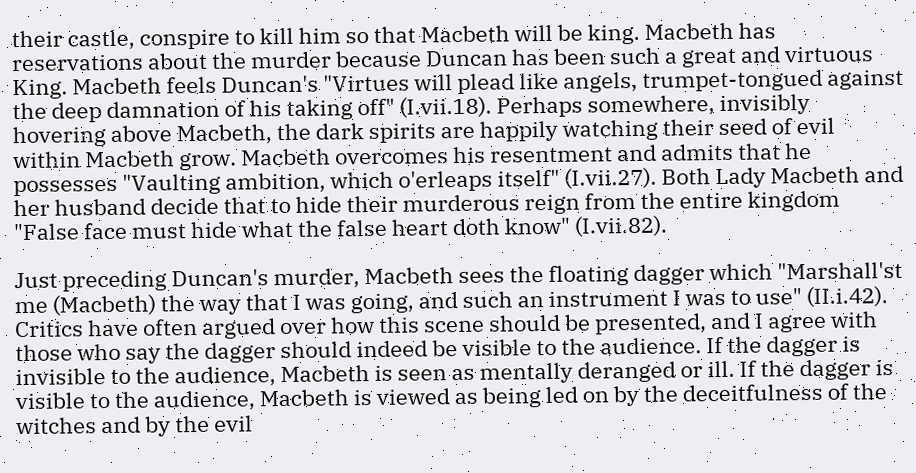their castle, conspire to kill him so that Macbeth will be king. Macbeth has reservations about the murder because Duncan has been such a great and virtuous King. Macbeth feels Duncan's "Virtues will plead like angels, trumpet-tongued against the deep damnation of his taking off" (I.vii.18). Perhaps somewhere, invisibly hovering above Macbeth, the dark spirits are happily watching their seed of evil within Macbeth grow. Macbeth overcomes his resentment and admits that he possesses "Vaulting ambition, which o'erleaps itself" (I.vii.27). Both Lady Macbeth and her husband decide that to hide their murderous reign from the entire kingdom "False face must hide what the false heart doth know" (I.vii.82).

Just preceding Duncan's murder, Macbeth sees the floating dagger which "Marshall'st me (Macbeth) the way that I was going, and such an instrument I was to use" (II.i.42). Critics have often argued over how this scene should be presented, and I agree with those who say the dagger should indeed be visible to the audience. If the dagger is invisible to the audience, Macbeth is seen as mentally deranged or ill. If the dagger is visible to the audience, Macbeth is viewed as being led on by the deceitfulness of the witches and by the evil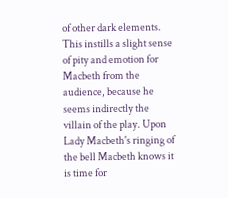of other dark elements. This instills a slight sense of pity and emotion for Macbeth from the audience, because he seems indirectly the villain of the play. Upon Lady Macbeth's ringing of the bell Macbeth knows it is time for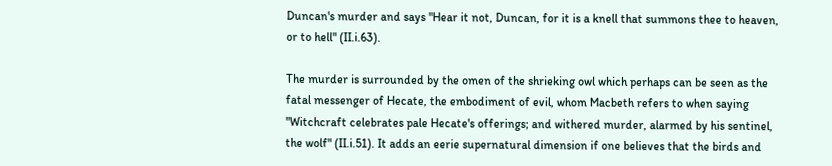Duncan's murder and says "Hear it not, Duncan, for it is a knell that summons thee to heaven, or to hell" (II.i.63).

The murder is surrounded by the omen of the shrieking owl which perhaps can be seen as the fatal messenger of Hecate, the embodiment of evil, whom Macbeth refers to when saying "Witchcraft celebrates pale Hecate's offerings; and withered murder, alarmed by his sentinel, the wolf" (II.i.51). It adds an eerie supernatural dimension if one believes that the birds and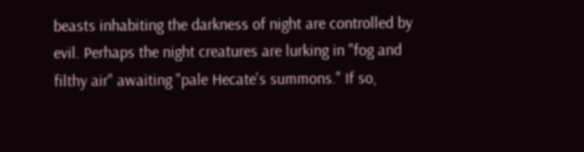beasts inhabiting the darkness of night are controlled by evil. Perhaps the night creatures are lurking in "fog and filthy air" awaiting "pale Hecate's summons." If so,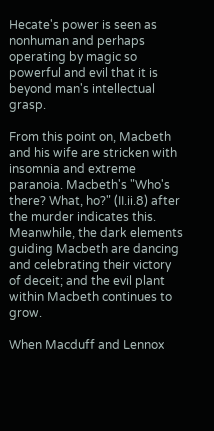Hecate's power is seen as nonhuman and perhaps operating by magic so powerful and evil that it is beyond man's intellectual grasp.

From this point on, Macbeth and his wife are stricken with insomnia and extreme paranoia. Macbeth's "Who's there? What, ho?" (II.ii.8) after the murder indicates this. Meanwhile, the dark elements guiding Macbeth are dancing and celebrating their victory of deceit; and the evil plant within Macbeth continues to grow.

When Macduff and Lennox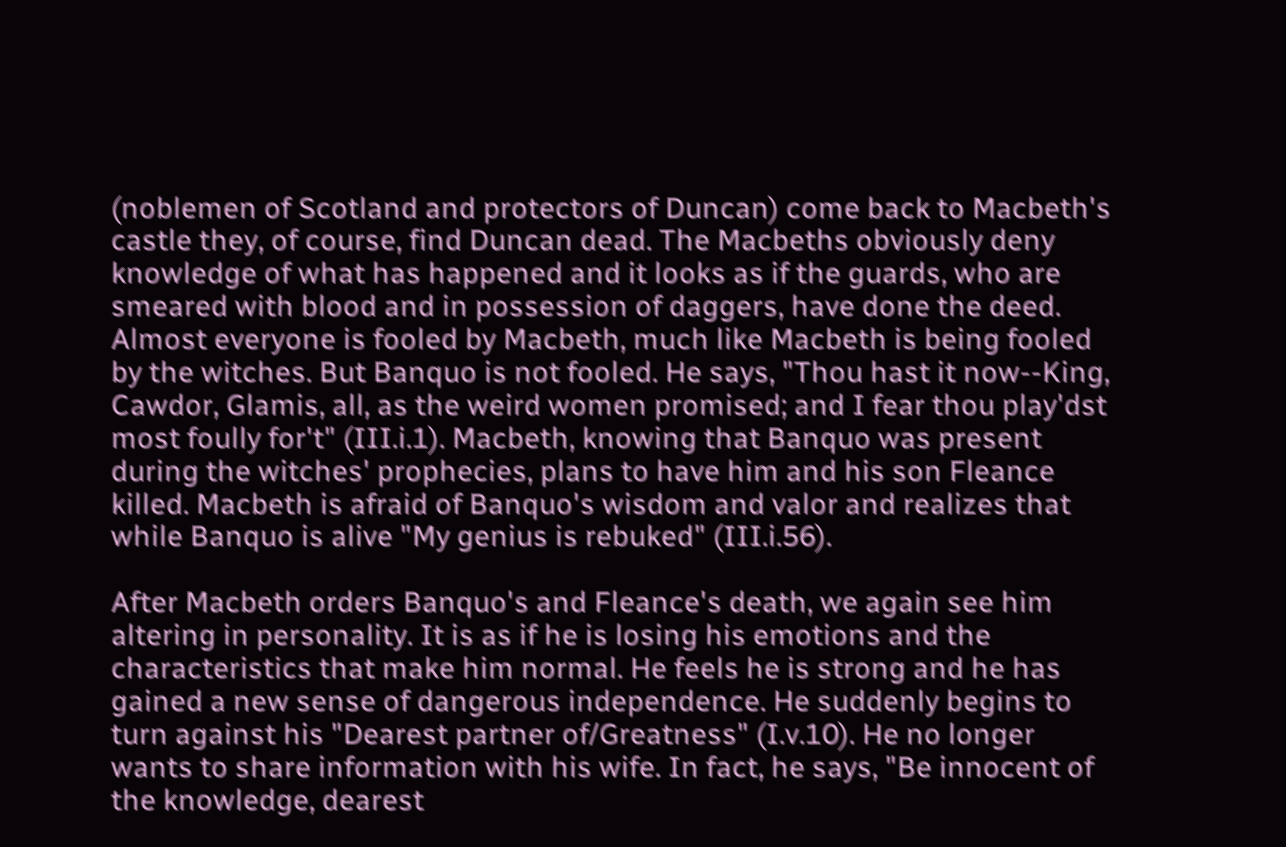(noblemen of Scotland and protectors of Duncan) come back to Macbeth's castle they, of course, find Duncan dead. The Macbeths obviously deny knowledge of what has happened and it looks as if the guards, who are smeared with blood and in possession of daggers, have done the deed. Almost everyone is fooled by Macbeth, much like Macbeth is being fooled by the witches. But Banquo is not fooled. He says, "Thou hast it now--King, Cawdor, Glamis, all, as the weird women promised; and I fear thou play'dst most foully for't" (III.i.1). Macbeth, knowing that Banquo was present during the witches' prophecies, plans to have him and his son Fleance killed. Macbeth is afraid of Banquo's wisdom and valor and realizes that while Banquo is alive "My genius is rebuked" (III.i.56).

After Macbeth orders Banquo's and Fleance's death, we again see him altering in personality. It is as if he is losing his emotions and the characteristics that make him normal. He feels he is strong and he has gained a new sense of dangerous independence. He suddenly begins to turn against his "Dearest partner of/Greatness" (I.v.10). He no longer wants to share information with his wife. In fact, he says, "Be innocent of the knowledge, dearest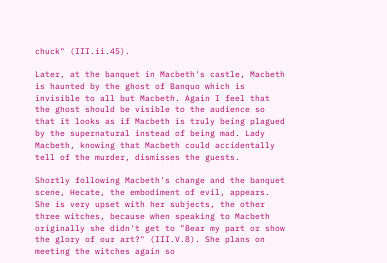chuck" (III.ii.45).

Later, at the banquet in Macbeth's castle, Macbeth is haunted by the ghost of Banquo which is invisible to all but Macbeth. Again I feel that the ghost should be visible to the audience so that it looks as if Macbeth is truly being plagued by the supernatural instead of being mad. Lady Macbeth, knowing that Macbeth could accidentally tell of the murder, dismisses the guests.

Shortly following Macbeth's change and the banquet scene, Hecate, the embodiment of evil, appears. She is very upset with her subjects, the other three witches, because when speaking to Macbeth originally she didn't get to "Bear my part or show the glory of our art?" (III.V.8). She plans on meeting the witches again so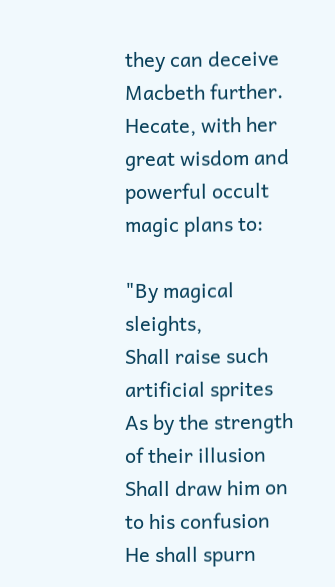they can deceive Macbeth further. Hecate, with her great wisdom and powerful occult magic plans to:

"By magical sleights,
Shall raise such artificial sprites
As by the strength of their illusion
Shall draw him on to his confusion
He shall spurn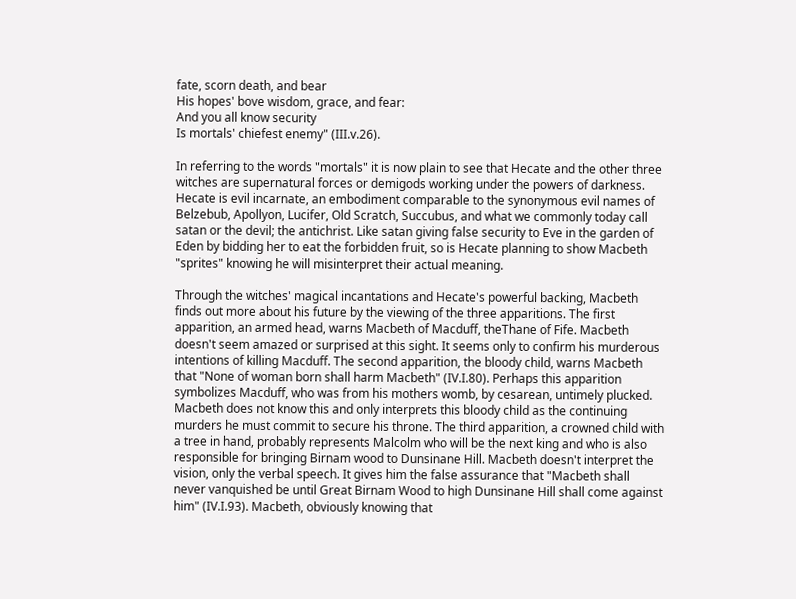fate, scorn death, and bear
His hopes' bove wisdom, grace, and fear:
And you all know security
Is mortals' chiefest enemy" (III.v.26).

In referring to the words "mortals" it is now plain to see that Hecate and the other three witches are supernatural forces or demigods working under the powers of darkness. Hecate is evil incarnate, an embodiment comparable to the synonymous evil names of Belzebub, Apollyon, Lucifer, Old Scratch, Succubus, and what we commonly today call satan or the devil; the antichrist. Like satan giving false security to Eve in the garden of Eden by bidding her to eat the forbidden fruit, so is Hecate planning to show Macbeth "sprites" knowing he will misinterpret their actual meaning.

Through the witches' magical incantations and Hecate's powerful backing, Macbeth finds out more about his future by the viewing of the three apparitions. The first apparition, an armed head, warns Macbeth of Macduff, theThane of Fife. Macbeth doesn't seem amazed or surprised at this sight. It seems only to confirm his murderous intentions of killing Macduff. The second apparition, the bloody child, warns Macbeth that "None of woman born shall harm Macbeth" (IV.I.80). Perhaps this apparition symbolizes Macduff, who was from his mothers womb, by cesarean, untimely plucked. Macbeth does not know this and only interprets this bloody child as the continuing murders he must commit to secure his throne. The third apparition, a crowned child with a tree in hand, probably represents Malcolm who will be the next king and who is also responsible for bringing Birnam wood to Dunsinane Hill. Macbeth doesn't interpret the vision, only the verbal speech. It gives him the false assurance that "Macbeth shall never vanquished be until Great Birnam Wood to high Dunsinane Hill shall come against him" (IV.I.93). Macbeth, obviously knowing that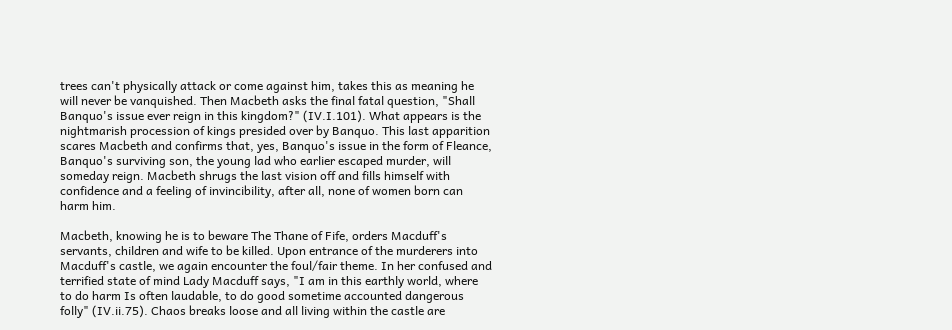trees can't physically attack or come against him, takes this as meaning he will never be vanquished. Then Macbeth asks the final fatal question, "Shall Banquo's issue ever reign in this kingdom?" (IV.I.101). What appears is the nightmarish procession of kings presided over by Banquo. This last apparition scares Macbeth and confirms that, yes, Banquo's issue in the form of Fleance, Banquo's surviving son, the young lad who earlier escaped murder, will someday reign. Macbeth shrugs the last vision off and fills himself with confidence and a feeling of invincibility, after all, none of women born can harm him.

Macbeth, knowing he is to beware The Thane of Fife, orders Macduff's servants, children and wife to be killed. Upon entrance of the murderers into Macduff's castle, we again encounter the foul/fair theme. In her confused and terrified state of mind Lady Macduff says, "I am in this earthly world, where to do harm Is often laudable, to do good sometime accounted dangerous folly" (IV.ii.75). Chaos breaks loose and all living within the castle are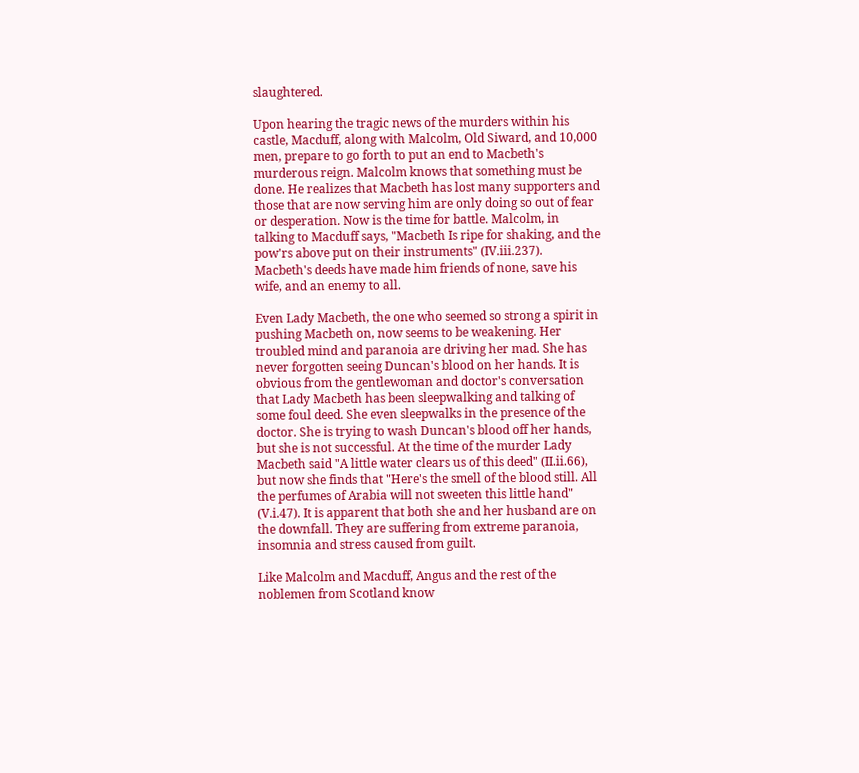slaughtered.

Upon hearing the tragic news of the murders within his castle, Macduff, along with Malcolm, Old Siward, and 10,000 men, prepare to go forth to put an end to Macbeth's murderous reign. Malcolm knows that something must be done. He realizes that Macbeth has lost many supporters and those that are now serving him are only doing so out of fear or desperation. Now is the time for battle. Malcolm, in talking to Macduff says, "Macbeth Is ripe for shaking, and the pow'rs above put on their instruments" (IV.iii.237). Macbeth's deeds have made him friends of none, save his wife, and an enemy to all.

Even Lady Macbeth, the one who seemed so strong a spirit in pushing Macbeth on, now seems to be weakening. Her troubled mind and paranoia are driving her mad. She has never forgotten seeing Duncan's blood on her hands. It is obvious from the gentlewoman and doctor's conversation that Lady Macbeth has been sleepwalking and talking of some foul deed. She even sleepwalks in the presence of the doctor. She is trying to wash Duncan's blood off her hands, but she is not successful. At the time of the murder Lady Macbeth said "A little water clears us of this deed" (II.ii.66), but now she finds that "Here's the smell of the blood still. All the perfumes of Arabia will not sweeten this little hand" (V.i.47). It is apparent that both she and her husband are on the downfall. They are suffering from extreme paranoia, insomnia and stress caused from guilt.

Like Malcolm and Macduff, Angus and the rest of the noblemen from Scotland know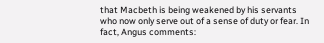that Macbeth is being weakened by his servants who now only serve out of a sense of duty or fear. In fact, Angus comments: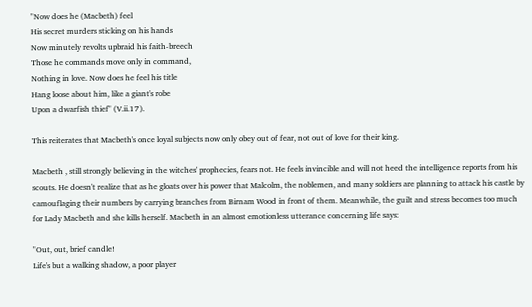"Now does he (Macbeth) feel
His secret murders sticking on his hands
Now minutely revolts upbraid his faith-breech
Those he commands move only in command,
Nothing in love. Now does he feel his title
Hang loose about him, like a giant's robe
Upon a dwarfish thief" (V.ii.17).

This reiterates that Macbeth's once loyal subjects now only obey out of fear, not out of love for their king.

Macbeth , still strongly believing in the witches' prophecies, fears not. He feels invincible and will not heed the intelligence reports from his scouts. He doesn't realize that as he gloats over his power that Malcolm, the noblemen, and many soldiers are planning to attack his castle by camouflaging their numbers by carrying branches from Birnam Wood in front of them. Meanwhile, the guilt and stress becomes too much for Lady Macbeth and she kills herself. Macbeth in an almost emotionless utterance concerning life says:

"Out, out, brief candle!
Life's but a walking shadow, a poor player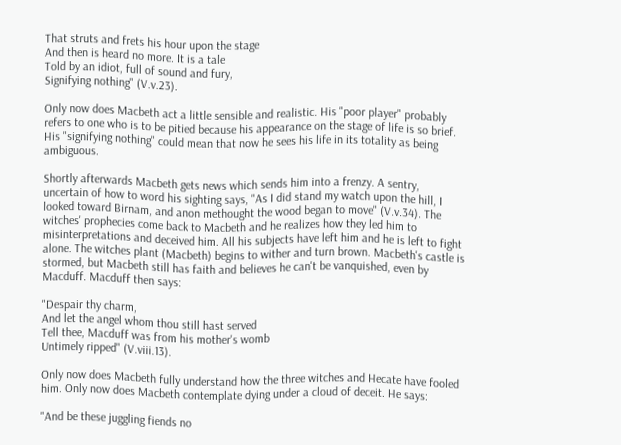That struts and frets his hour upon the stage
And then is heard no more. It is a tale
Told by an idiot, full of sound and fury,
Signifying nothing" (V.v.23).

Only now does Macbeth act a little sensible and realistic. His "poor player" probably refers to one who is to be pitied because his appearance on the stage of life is so brief. His "signifying nothing" could mean that now he sees his life in its totality as being ambiguous.

Shortly afterwards Macbeth gets news which sends him into a frenzy. A sentry, uncertain of how to word his sighting says, "As I did stand my watch upon the hill, I looked toward Birnam, and anon methought the wood began to move" (V.v.34). The witches' prophecies come back to Macbeth and he realizes how they led him to misinterpretations and deceived him. All his subjects have left him and he is left to fight alone. The witches plant (Macbeth) begins to wither and turn brown. Macbeth's castle is stormed, but Macbeth still has faith and believes he can't be vanquished, even by Macduff. Macduff then says:

"Despair thy charm,
And let the angel whom thou still hast served
Tell thee, Macduff was from his mother's womb
Untimely ripped" (V.viii.13).

Only now does Macbeth fully understand how the three witches and Hecate have fooled him. Only now does Macbeth contemplate dying under a cloud of deceit. He says:

"And be these juggling fiends no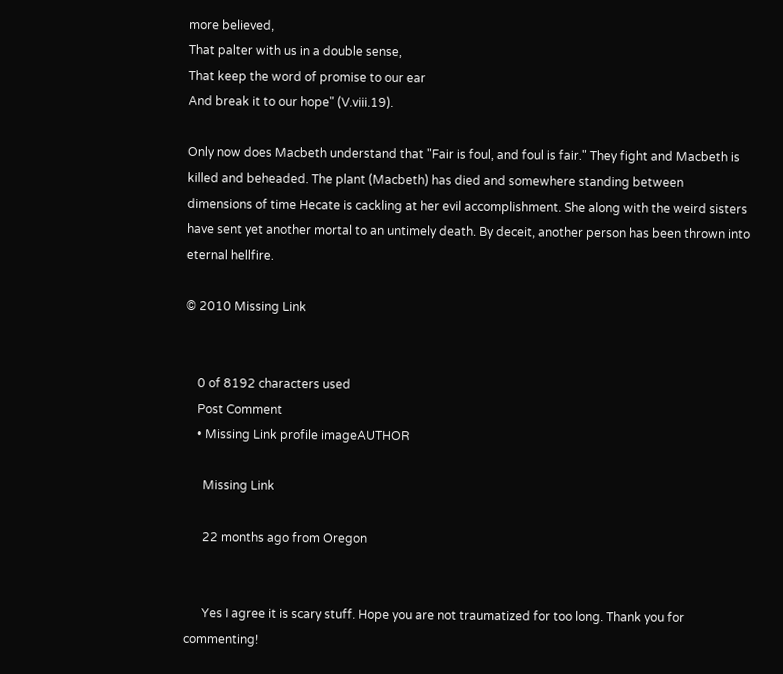more believed,
That palter with us in a double sense,
That keep the word of promise to our ear
And break it to our hope" (V.viii.19).

Only now does Macbeth understand that "Fair is foul, and foul is fair." They fight and Macbeth is killed and beheaded. The plant (Macbeth) has died and somewhere standing between dimensions of time Hecate is cackling at her evil accomplishment. She along with the weird sisters have sent yet another mortal to an untimely death. By deceit, another person has been thrown into eternal hellfire.

© 2010 Missing Link


    0 of 8192 characters used
    Post Comment
    • Missing Link profile imageAUTHOR

      Missing Link

      22 months ago from Oregon


      Yes I agree it is scary stuff. Hope you are not traumatized for too long. Thank you for commenting!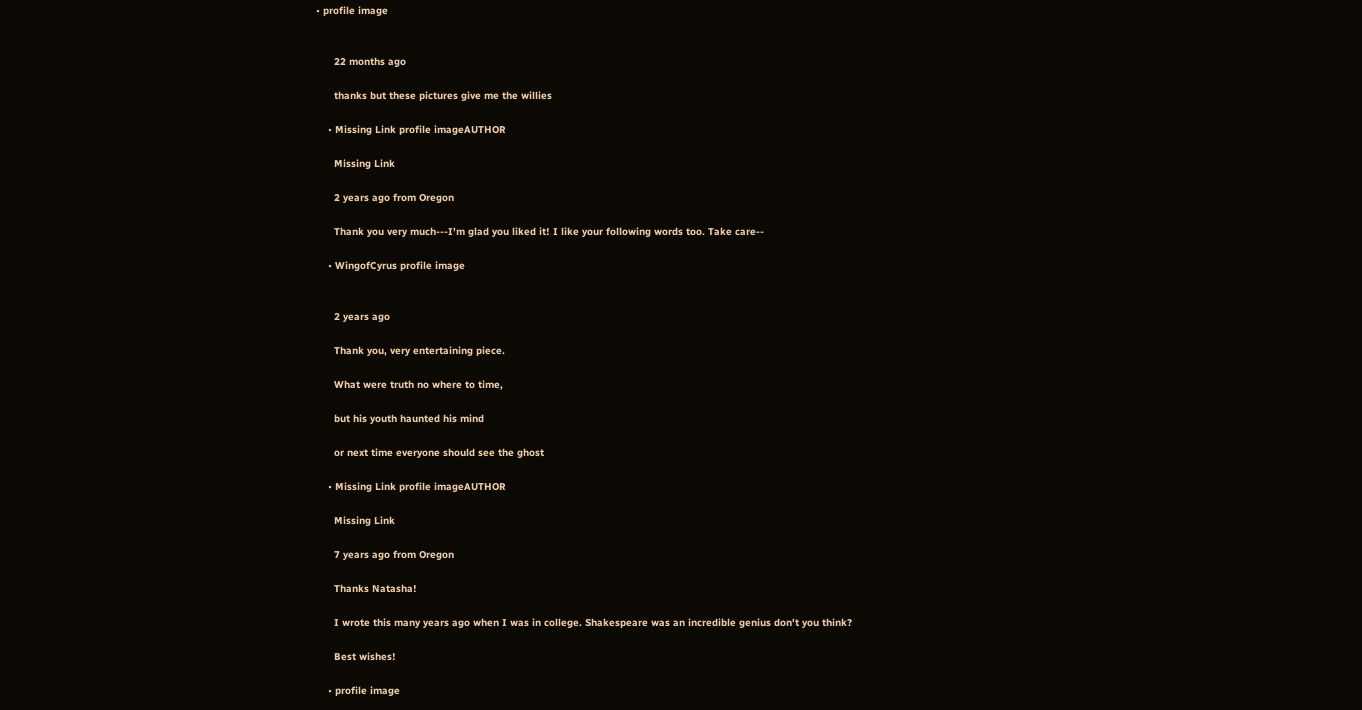• profile image


      22 months ago

      thanks but these pictures give me the willies

    • Missing Link profile imageAUTHOR

      Missing Link

      2 years ago from Oregon

      Thank you very much---I'm glad you liked it! I like your following words too. Take care--

    • WingofCyrus profile image


      2 years ago

      Thank you, very entertaining piece.

      What were truth no where to time,

      but his youth haunted his mind

      or next time everyone should see the ghost

    • Missing Link profile imageAUTHOR

      Missing Link

      7 years ago from Oregon

      Thanks Natasha!

      I wrote this many years ago when I was in college. Shakespeare was an incredible genius don't you think?

      Best wishes!

    • profile image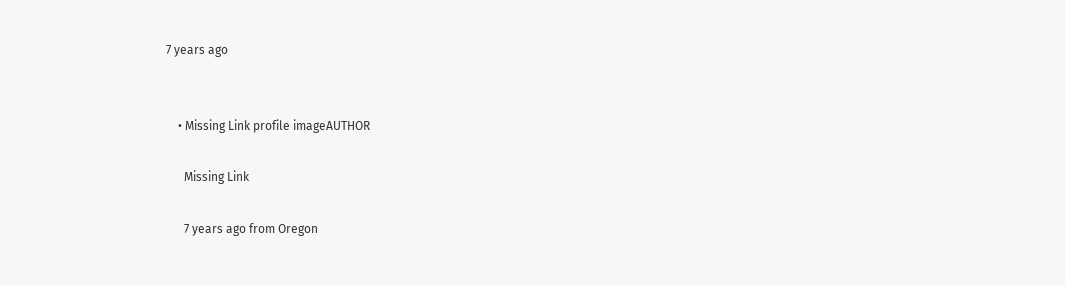7 years ago


    • Missing Link profile imageAUTHOR

      Missing Link

      7 years ago from Oregon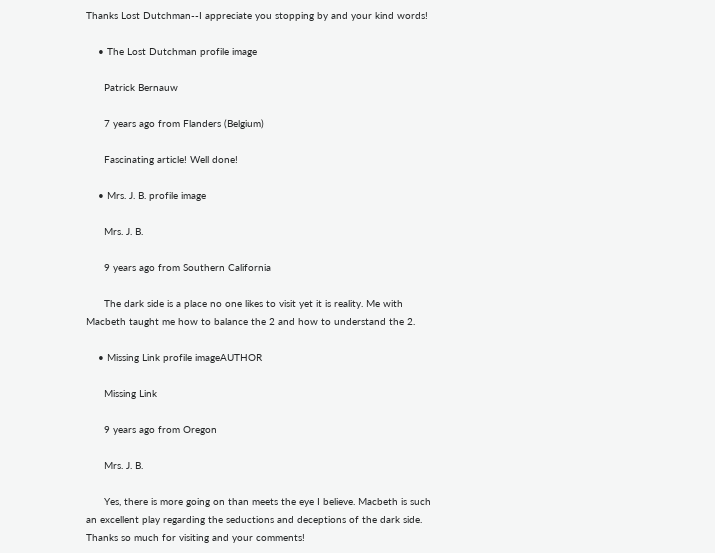Thanks Lost Dutchman--I appreciate you stopping by and your kind words!

    • The Lost Dutchman profile image

      Patrick Bernauw

      7 years ago from Flanders (Belgium)

      Fascinating article! Well done!

    • Mrs. J. B. profile image

      Mrs. J. B.

      9 years ago from Southern California

      The dark side is a place no one likes to visit yet it is reality. Me with Macbeth taught me how to balance the 2 and how to understand the 2.

    • Missing Link profile imageAUTHOR

      Missing Link

      9 years ago from Oregon

      Mrs. J. B.

      Yes, there is more going on than meets the eye I believe. Macbeth is such an excellent play regarding the seductions and deceptions of the dark side. Thanks so much for visiting and your comments!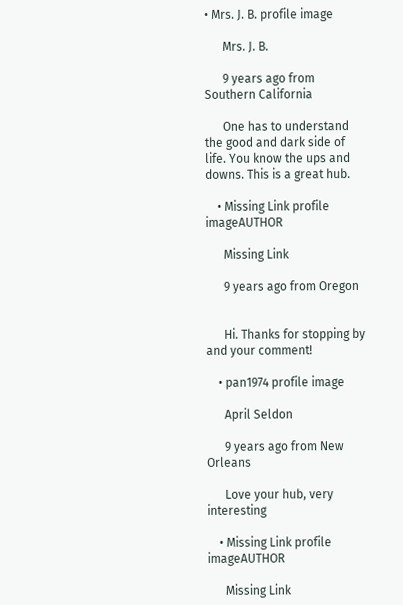• Mrs. J. B. profile image

      Mrs. J. B.

      9 years ago from Southern California

      One has to understand the good and dark side of life. You know the ups and downs. This is a great hub.

    • Missing Link profile imageAUTHOR

      Missing Link

      9 years ago from Oregon


      Hi. Thanks for stopping by and your comment!

    • pan1974 profile image

      April Seldon

      9 years ago from New Orleans

      Love your hub, very interesting

    • Missing Link profile imageAUTHOR

      Missing Link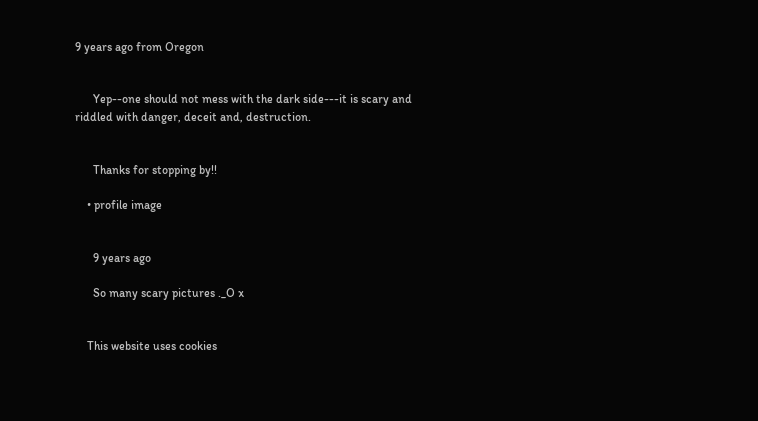9 years ago from Oregon


      Yep--one should not mess with the dark side---it is scary and riddled with danger, deceit and, destruction.


      Thanks for stopping by!!

    • profile image


      9 years ago

      So many scary pictures ._O x


    This website uses cookies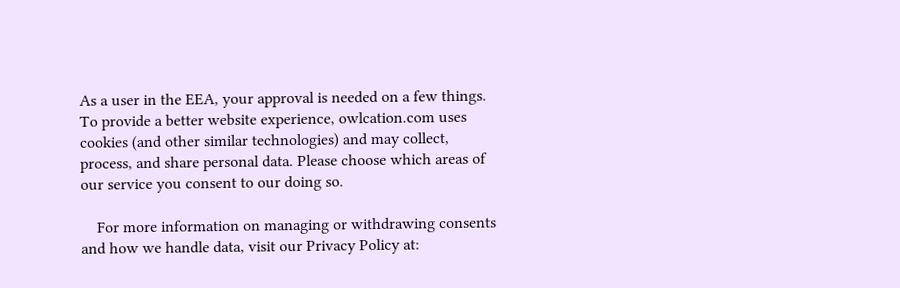As a user in the EEA, your approval is needed on a few things. To provide a better website experience, owlcation.com uses cookies (and other similar technologies) and may collect, process, and share personal data. Please choose which areas of our service you consent to our doing so.

    For more information on managing or withdrawing consents and how we handle data, visit our Privacy Policy at: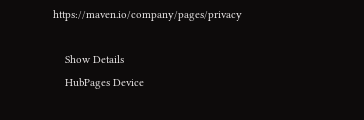https://maven.io/company/pages/privacy

    Show Details
    HubPages Device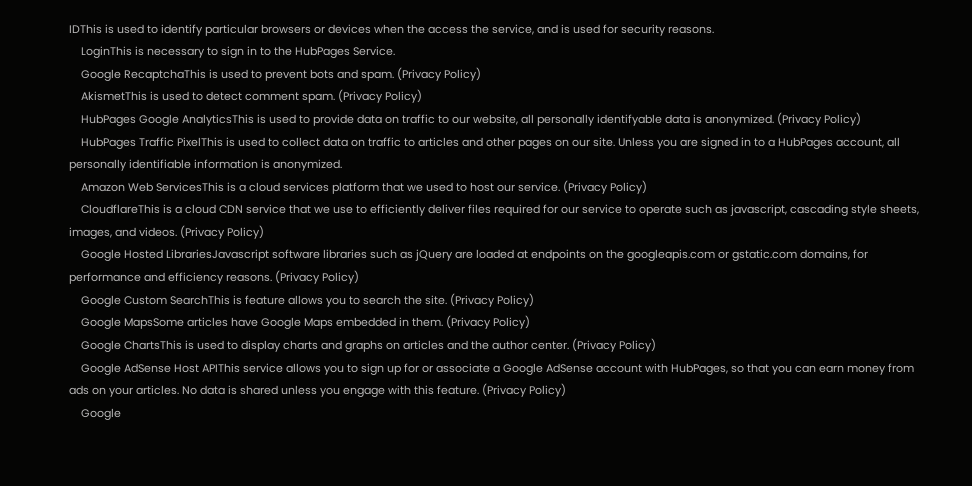IDThis is used to identify particular browsers or devices when the access the service, and is used for security reasons.
    LoginThis is necessary to sign in to the HubPages Service.
    Google RecaptchaThis is used to prevent bots and spam. (Privacy Policy)
    AkismetThis is used to detect comment spam. (Privacy Policy)
    HubPages Google AnalyticsThis is used to provide data on traffic to our website, all personally identifyable data is anonymized. (Privacy Policy)
    HubPages Traffic PixelThis is used to collect data on traffic to articles and other pages on our site. Unless you are signed in to a HubPages account, all personally identifiable information is anonymized.
    Amazon Web ServicesThis is a cloud services platform that we used to host our service. (Privacy Policy)
    CloudflareThis is a cloud CDN service that we use to efficiently deliver files required for our service to operate such as javascript, cascading style sheets, images, and videos. (Privacy Policy)
    Google Hosted LibrariesJavascript software libraries such as jQuery are loaded at endpoints on the googleapis.com or gstatic.com domains, for performance and efficiency reasons. (Privacy Policy)
    Google Custom SearchThis is feature allows you to search the site. (Privacy Policy)
    Google MapsSome articles have Google Maps embedded in them. (Privacy Policy)
    Google ChartsThis is used to display charts and graphs on articles and the author center. (Privacy Policy)
    Google AdSense Host APIThis service allows you to sign up for or associate a Google AdSense account with HubPages, so that you can earn money from ads on your articles. No data is shared unless you engage with this feature. (Privacy Policy)
    Google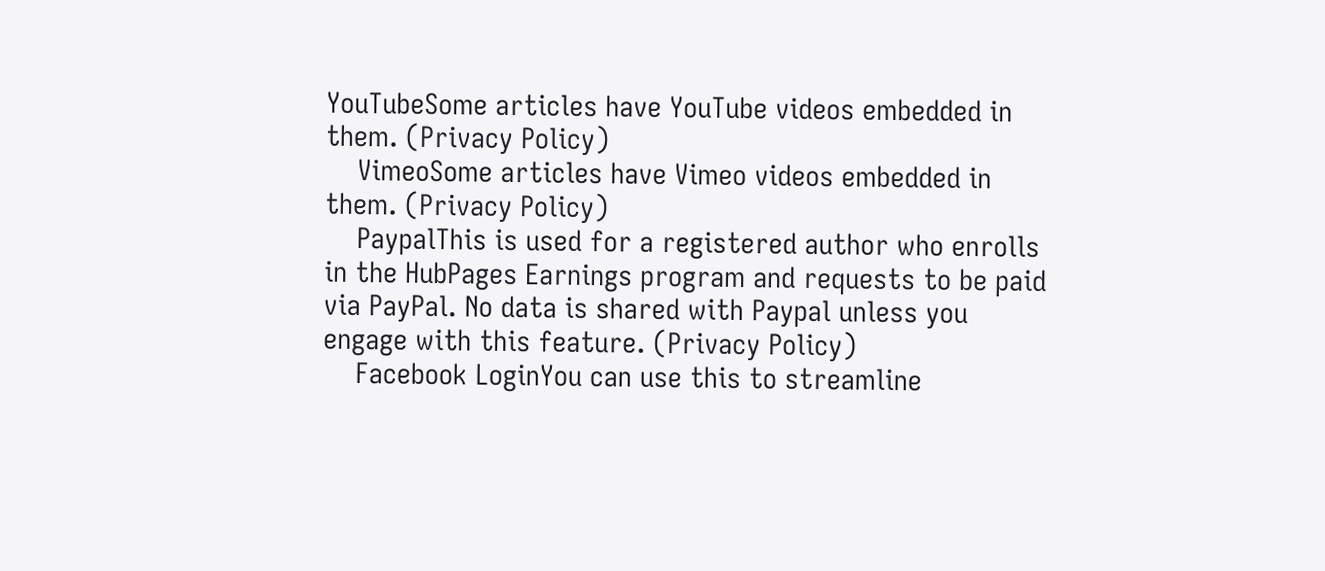YouTubeSome articles have YouTube videos embedded in them. (Privacy Policy)
    VimeoSome articles have Vimeo videos embedded in them. (Privacy Policy)
    PaypalThis is used for a registered author who enrolls in the HubPages Earnings program and requests to be paid via PayPal. No data is shared with Paypal unless you engage with this feature. (Privacy Policy)
    Facebook LoginYou can use this to streamline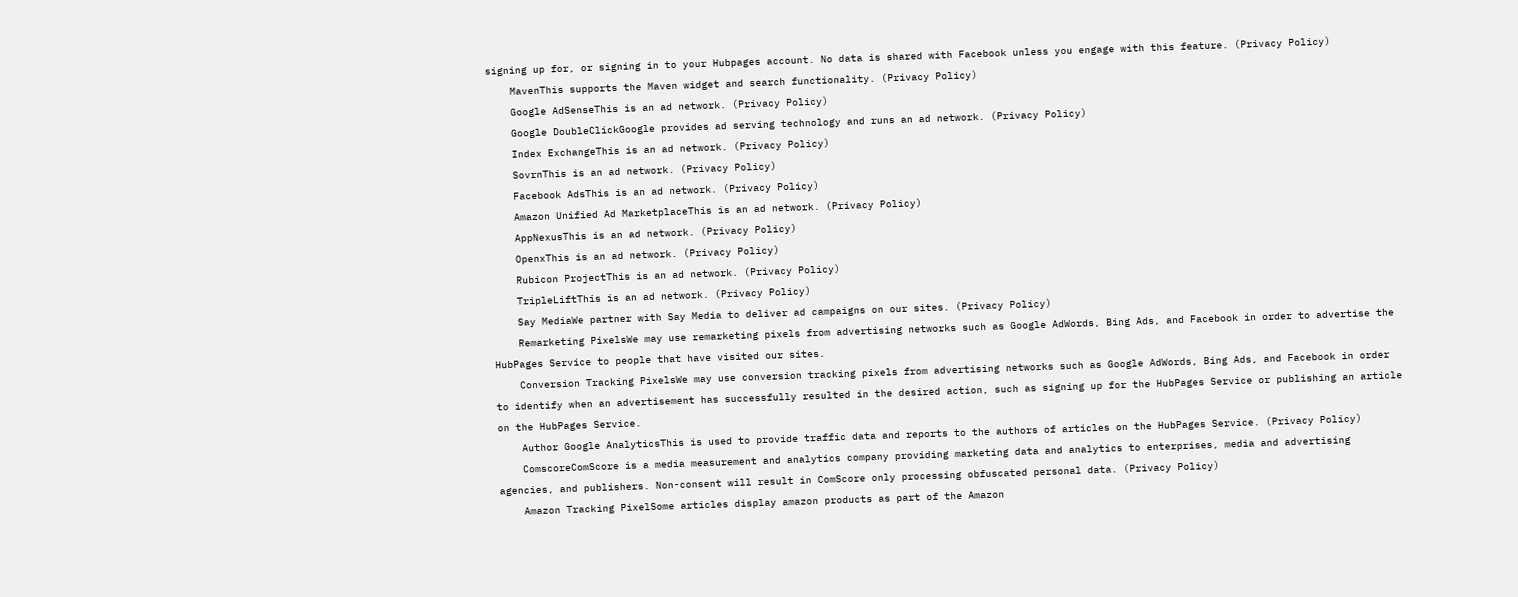signing up for, or signing in to your Hubpages account. No data is shared with Facebook unless you engage with this feature. (Privacy Policy)
    MavenThis supports the Maven widget and search functionality. (Privacy Policy)
    Google AdSenseThis is an ad network. (Privacy Policy)
    Google DoubleClickGoogle provides ad serving technology and runs an ad network. (Privacy Policy)
    Index ExchangeThis is an ad network. (Privacy Policy)
    SovrnThis is an ad network. (Privacy Policy)
    Facebook AdsThis is an ad network. (Privacy Policy)
    Amazon Unified Ad MarketplaceThis is an ad network. (Privacy Policy)
    AppNexusThis is an ad network. (Privacy Policy)
    OpenxThis is an ad network. (Privacy Policy)
    Rubicon ProjectThis is an ad network. (Privacy Policy)
    TripleLiftThis is an ad network. (Privacy Policy)
    Say MediaWe partner with Say Media to deliver ad campaigns on our sites. (Privacy Policy)
    Remarketing PixelsWe may use remarketing pixels from advertising networks such as Google AdWords, Bing Ads, and Facebook in order to advertise the HubPages Service to people that have visited our sites.
    Conversion Tracking PixelsWe may use conversion tracking pixels from advertising networks such as Google AdWords, Bing Ads, and Facebook in order to identify when an advertisement has successfully resulted in the desired action, such as signing up for the HubPages Service or publishing an article on the HubPages Service.
    Author Google AnalyticsThis is used to provide traffic data and reports to the authors of articles on the HubPages Service. (Privacy Policy)
    ComscoreComScore is a media measurement and analytics company providing marketing data and analytics to enterprises, media and advertising agencies, and publishers. Non-consent will result in ComScore only processing obfuscated personal data. (Privacy Policy)
    Amazon Tracking PixelSome articles display amazon products as part of the Amazon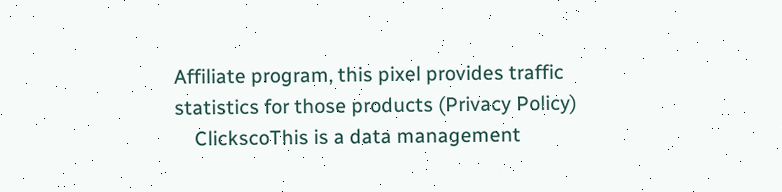Affiliate program, this pixel provides traffic statistics for those products (Privacy Policy)
    ClickscoThis is a data management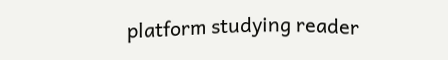platform studying reader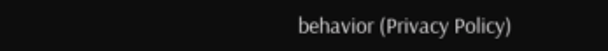behavior (Privacy Policy)